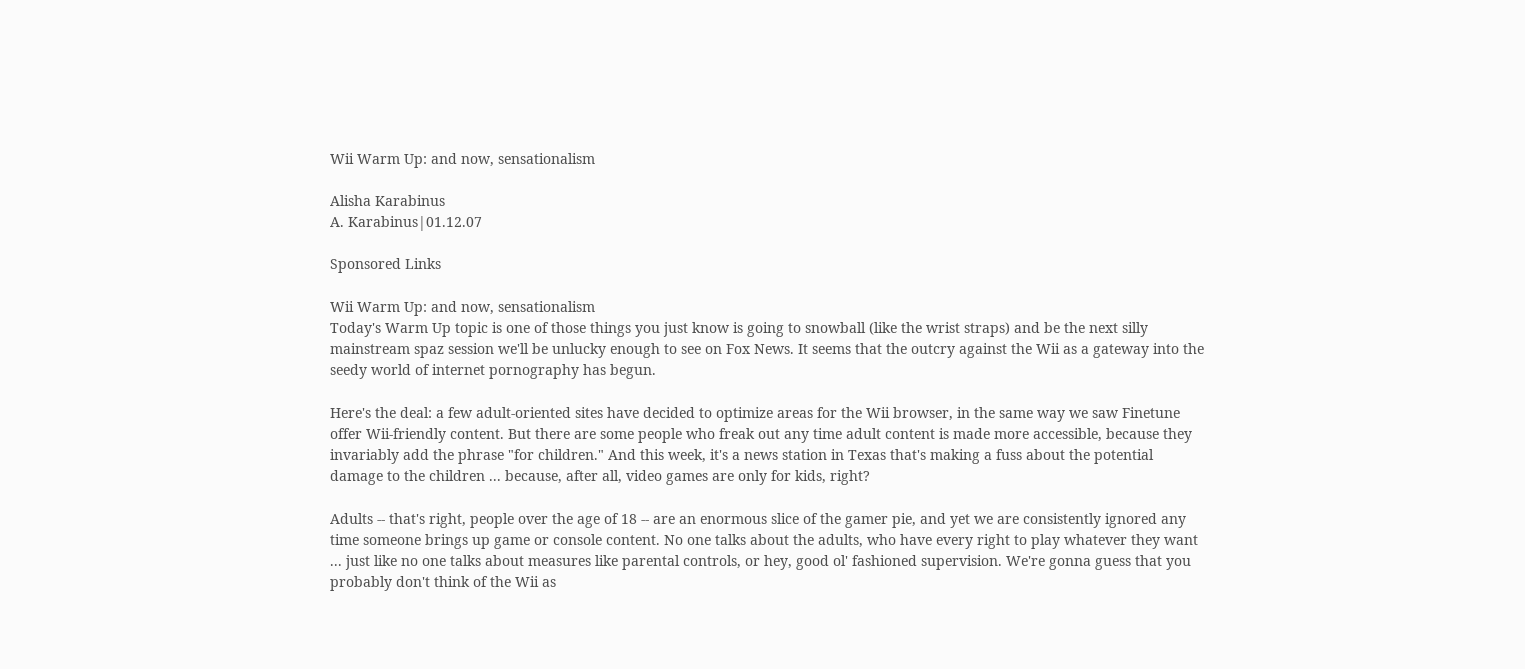Wii Warm Up: and now, sensationalism

Alisha Karabinus
A. Karabinus|01.12.07

Sponsored Links

Wii Warm Up: and now, sensationalism
Today's Warm Up topic is one of those things you just know is going to snowball (like the wrist straps) and be the next silly mainstream spaz session we'll be unlucky enough to see on Fox News. It seems that the outcry against the Wii as a gateway into the seedy world of internet pornography has begun.

Here's the deal: a few adult-oriented sites have decided to optimize areas for the Wii browser, in the same way we saw Finetune offer Wii-friendly content. But there are some people who freak out any time adult content is made more accessible, because they invariably add the phrase "for children." And this week, it's a news station in Texas that's making a fuss about the potential damage to the children ... because, after all, video games are only for kids, right?

Adults -- that's right, people over the age of 18 -- are an enormous slice of the gamer pie, and yet we are consistently ignored any time someone brings up game or console content. No one talks about the adults, who have every right to play whatever they want ... just like no one talks about measures like parental controls, or hey, good ol' fashioned supervision. We're gonna guess that you probably don't think of the Wii as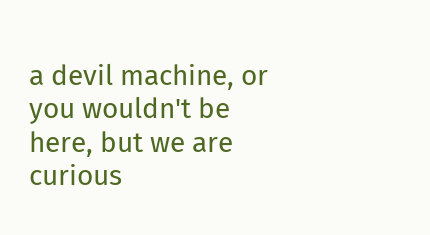a devil machine, or you wouldn't be here, but we are curious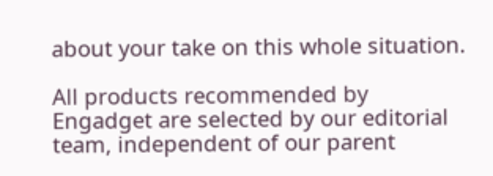about your take on this whole situation.

All products recommended by Engadget are selected by our editorial team, independent of our parent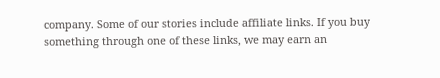company. Some of our stories include affiliate links. If you buy something through one of these links, we may earn an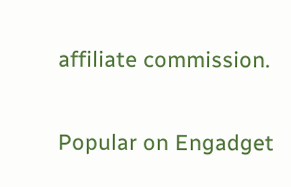affiliate commission.

Popular on Engadget